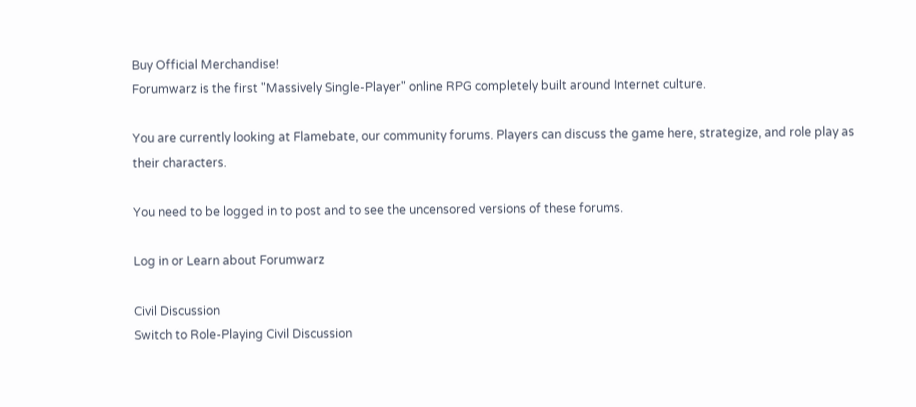Buy Official Merchandise!
Forumwarz is the first "Massively Single-Player" online RPG completely built around Internet culture.

You are currently looking at Flamebate, our community forums. Players can discuss the game here, strategize, and role play as their characters.

You need to be logged in to post and to see the uncensored versions of these forums.

Log in or Learn about Forumwarz

Civil Discussion
Switch to Role-Playing Civil Discussion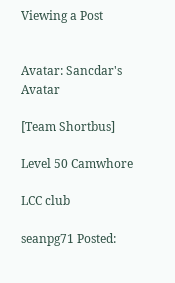Viewing a Post


Avatar: Sancdar's Avatar

[Team Shortbus]

Level 50 Camwhore

LCC club

seanpg71 Posted: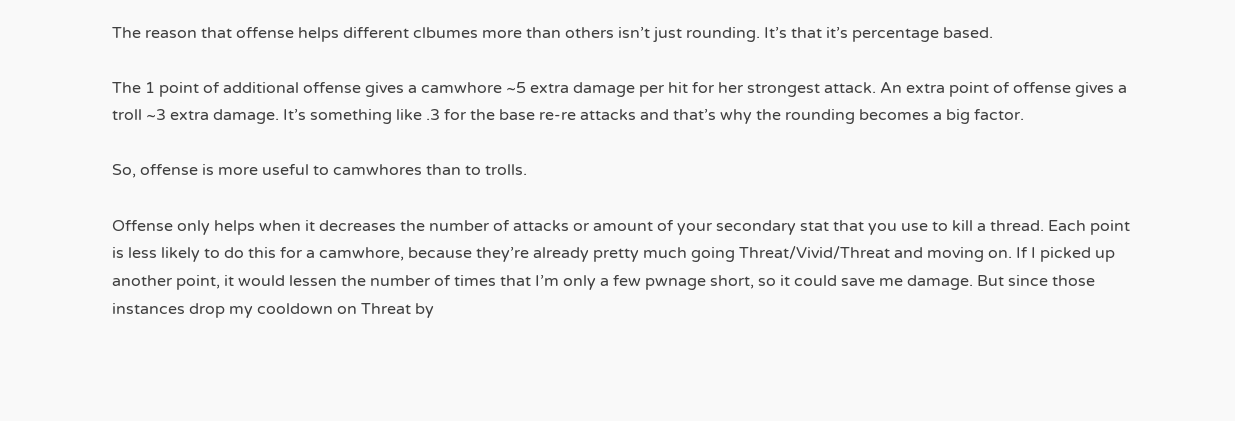The reason that offense helps different clbumes more than others isn’t just rounding. It’s that it’s percentage based.

The 1 point of additional offense gives a camwhore ~5 extra damage per hit for her strongest attack. An extra point of offense gives a troll ~3 extra damage. It’s something like .3 for the base re-re attacks and that’s why the rounding becomes a big factor.

So, offense is more useful to camwhores than to trolls.

Offense only helps when it decreases the number of attacks or amount of your secondary stat that you use to kill a thread. Each point is less likely to do this for a camwhore, because they’re already pretty much going Threat/Vivid/Threat and moving on. If I picked up another point, it would lessen the number of times that I’m only a few pwnage short, so it could save me damage. But since those instances drop my cooldown on Threat by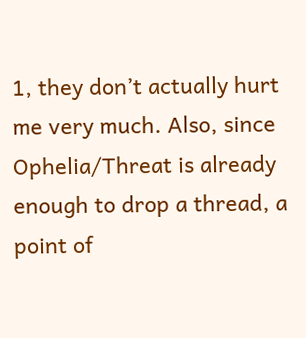1, they don’t actually hurt me very much. Also, since Ophelia/Threat is already enough to drop a thread, a point of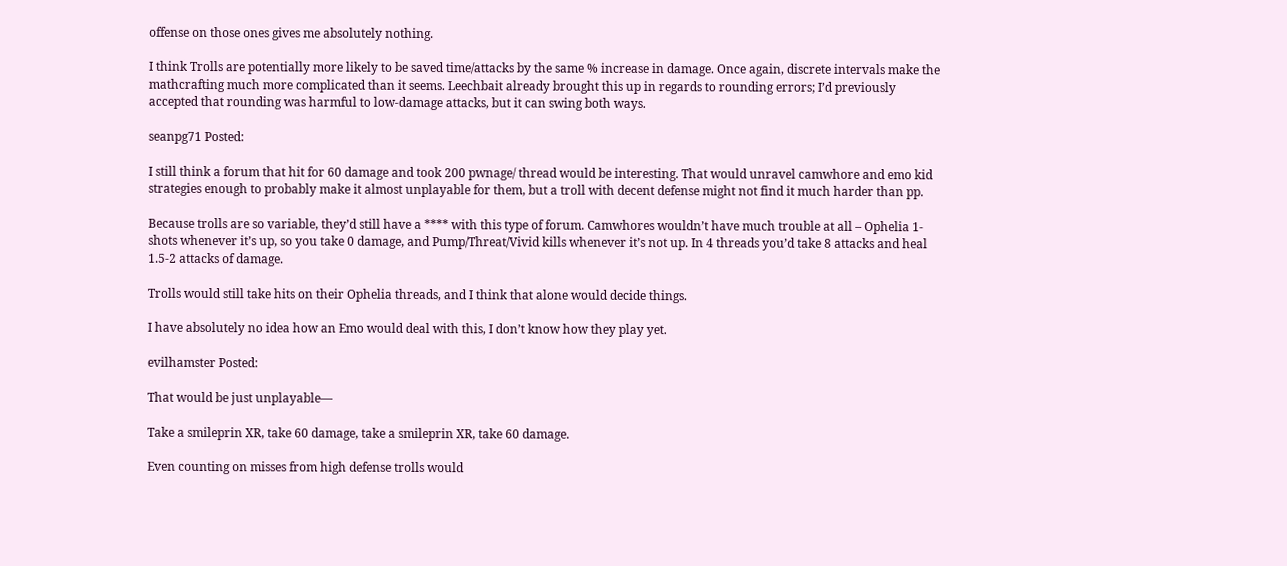offense on those ones gives me absolutely nothing.

I think Trolls are potentially more likely to be saved time/attacks by the same % increase in damage. Once again, discrete intervals make the mathcrafting much more complicated than it seems. Leechbait already brought this up in regards to rounding errors; I’d previously accepted that rounding was harmful to low-damage attacks, but it can swing both ways.

seanpg71 Posted:

I still think a forum that hit for 60 damage and took 200 pwnage/ thread would be interesting. That would unravel camwhore and emo kid strategies enough to probably make it almost unplayable for them, but a troll with decent defense might not find it much harder than pp.

Because trolls are so variable, they’d still have a **** with this type of forum. Camwhores wouldn’t have much trouble at all – Ophelia 1-shots whenever it’s up, so you take 0 damage, and Pump/Threat/Vivid kills whenever it’s not up. In 4 threads you’d take 8 attacks and heal 1.5-2 attacks of damage.

Trolls would still take hits on their Ophelia threads, and I think that alone would decide things.

I have absolutely no idea how an Emo would deal with this, I don’t know how they play yet.

evilhamster Posted:

That would be just unplayable—

Take a smileprin XR, take 60 damage, take a smileprin XR, take 60 damage.

Even counting on misses from high defense trolls would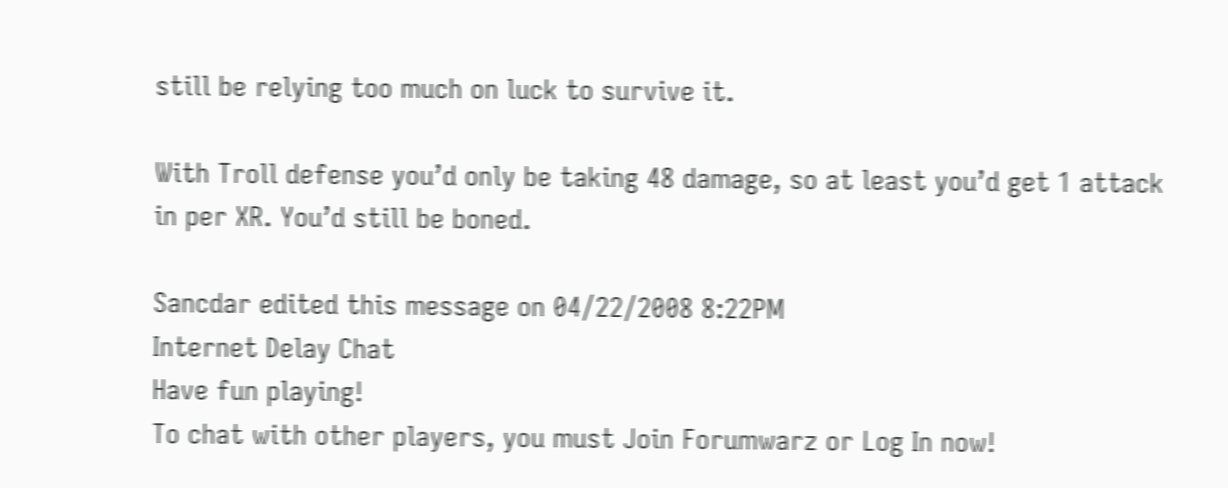still be relying too much on luck to survive it.

With Troll defense you’d only be taking 48 damage, so at least you’d get 1 attack in per XR. You’d still be boned.

Sancdar edited this message on 04/22/2008 8:22PM
Internet Delay Chat
Have fun playing!
To chat with other players, you must Join Forumwarz or Log In now!